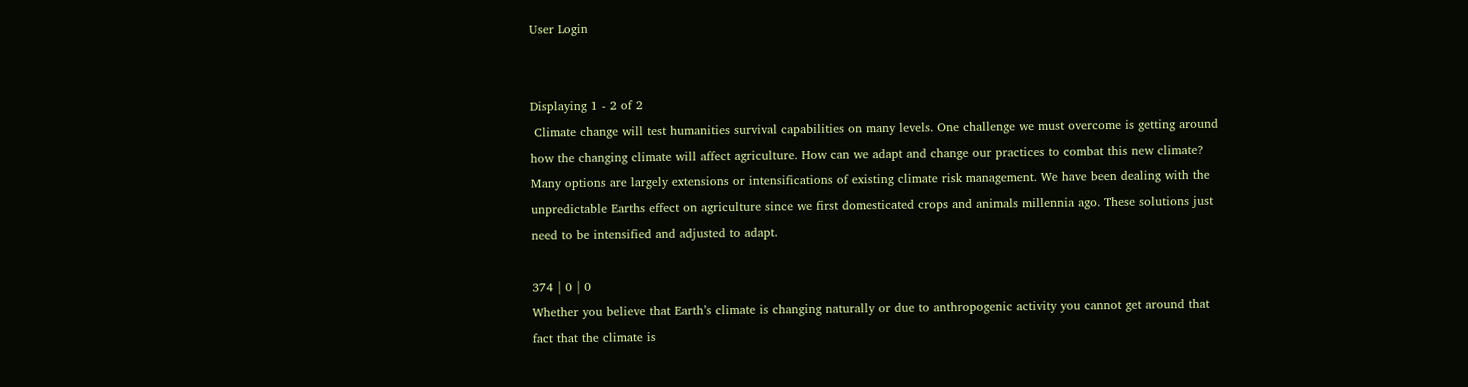User Login


Displaying 1 - 2 of 2
 Climate change will test humanities survival capabilities on many levels. One challenge we must overcome is getting around how the changing climate will affect agriculture. How can we adapt and change our practices to combat this new climate?  Many options are largely extensions or intensifications of existing climate risk management. We have been dealing with the unpredictable Earths effect on agriculture since we first domesticated crops and animals millennia ago. These solutions just need to be intensified and adjusted to adapt.

374 | 0 | 0
Whether you believe that Earth’s climate is changing naturally or due to anthropogenic activity you cannot get around that fact that the climate is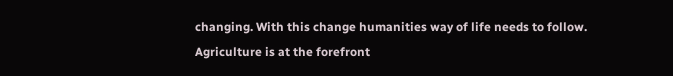changing. With this change humanities way of life needs to follow. Agriculture is at the forefront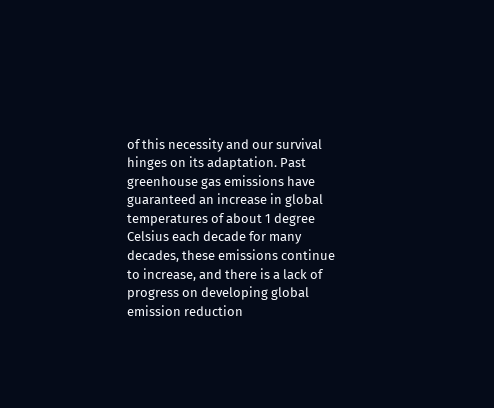of this necessity and our survival hinges on its adaptation. Past greenhouse gas emissions have guaranteed an increase in global temperatures of about 1 degree Celsius each decade for many decades, these emissions continue to increase, and there is a lack of progress on developing global emission reduction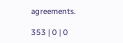agreements.

353 | 0 | 0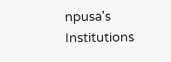npusa's Institutions